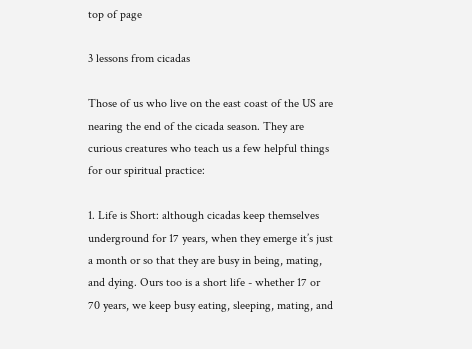top of page

3 lessons from cicadas

Those of us who live on the east coast of the US are nearing the end of the cicada season. They are curious creatures who teach us a few helpful things for our spiritual practice:

1. Life is Short: although cicadas keep themselves underground for 17 years, when they emerge it’s just a month or so that they are busy in being, mating, and dying. Ours too is a short life - whether 17 or 70 years, we keep busy eating, sleeping, mating, and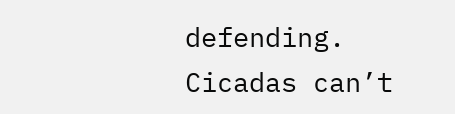defending. Cicadas can’t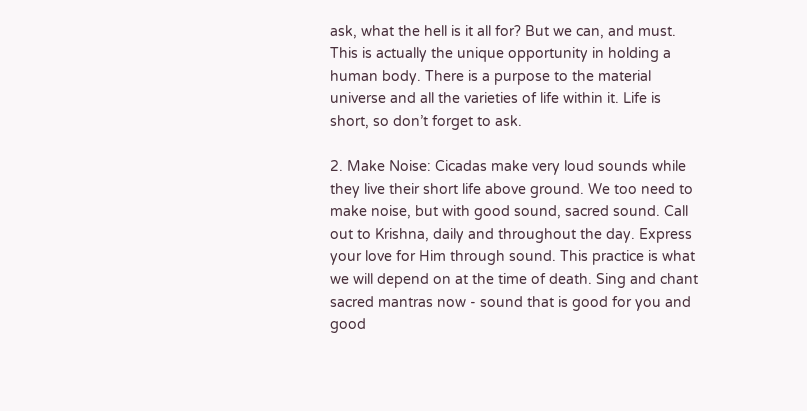ask, what the hell is it all for? But we can, and must. This is actually the unique opportunity in holding a human body. There is a purpose to the material universe and all the varieties of life within it. Life is short, so don’t forget to ask.

2. Make Noise: Cicadas make very loud sounds while they live their short life above ground. We too need to make noise, but with good sound, sacred sound. Call out to Krishna, daily and throughout the day. Express your love for Him through sound. This practice is what we will depend on at the time of death. Sing and chant sacred mantras now - sound that is good for you and good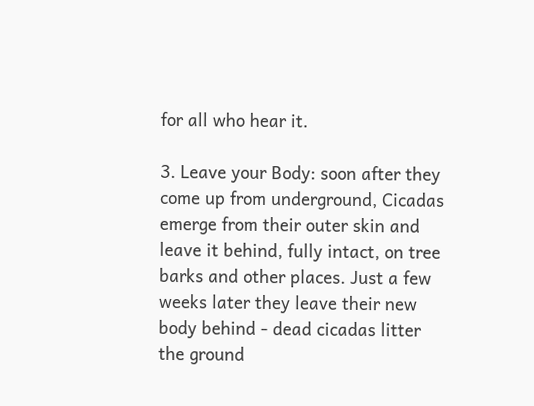for all who hear it.

3. Leave your Body: soon after they come up from underground, Cicadas emerge from their outer skin and leave it behind, fully intact, on tree barks and other places. Just a few weeks later they leave their new body behind - dead cicadas litter the ground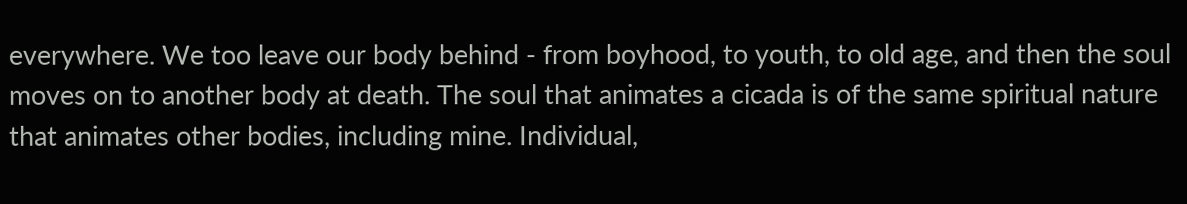everywhere. We too leave our body behind - from boyhood, to youth, to old age, and then the soul moves on to another body at death. The soul that animates a cicada is of the same spiritual nature that animates other bodies, including mine. Individual,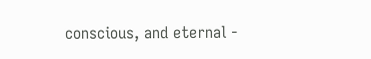conscious, and eternal -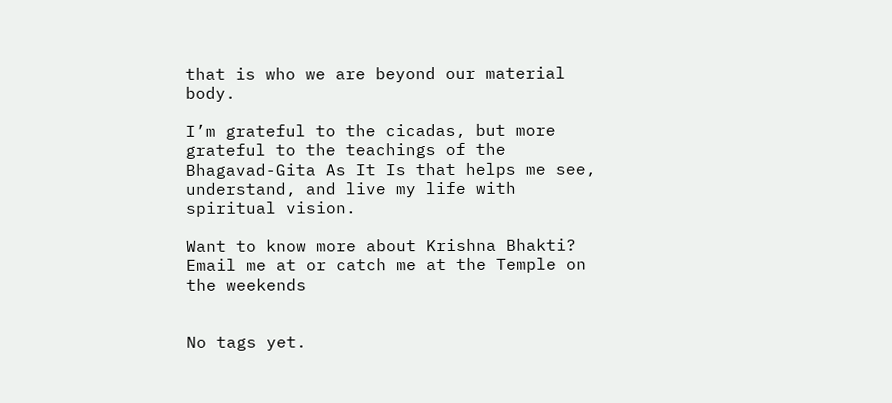that is who we are beyond our material body.

I’m grateful to the cicadas, but more grateful to the teachings of the Bhagavad-Gita As It Is that helps me see, understand, and live my life with spiritual vision.

Want to know more about Krishna Bhakti? Email me at or catch me at the Temple on the weekends


No tags yet.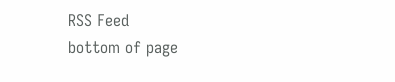RSS Feed
bottom of page